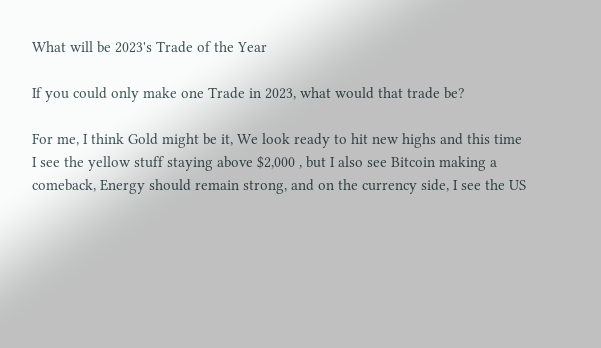What will be 2023's Trade of the Year

If you could only make one Trade in 2023, what would that trade be?

For me, I think Gold might be it, We look ready to hit new highs and this time I see the yellow stuff staying above $2,000 , but I also see Bitcoin making a comeback, Energy should remain strong, and on the currency side, I see the US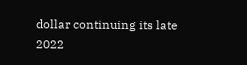dollar continuing its late 2022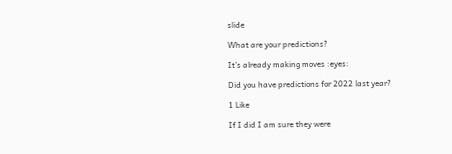slide

What are your predictions?

It’s already making moves :eyes:

Did you have predictions for 2022 last year?

1 Like

If I did I am sure they were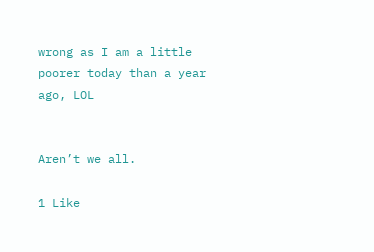wrong as I am a little poorer today than a year ago, LOL


Aren’t we all.

1 Like